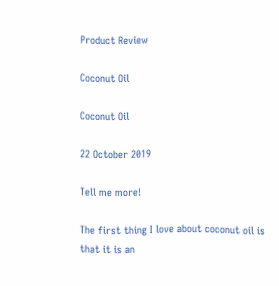Product Review

Coconut Oil

Coconut Oil

22 October 2019

Tell me more!

The first thing I love about coconut oil is that it is an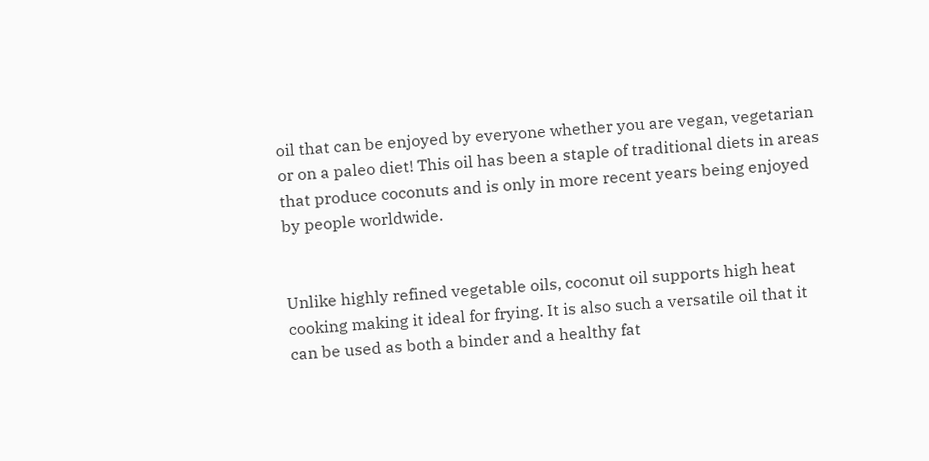oil that can be enjoyed by everyone whether you are vegan, vegetarian or on a paleo diet! This oil has been a staple of traditional diets in areas that produce coconuts and is only in more recent years being enjoyed by people worldwide.


Unlike highly refined vegetable oils, coconut oil supports high heat cooking making it ideal for frying. It is also such a versatile oil that it can be used as both a binder and a healthy fat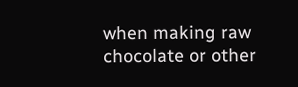when making raw chocolate or other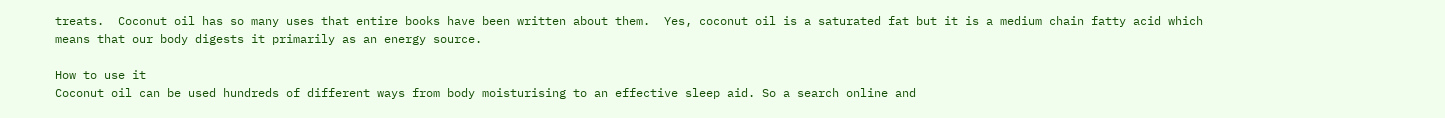treats.  Coconut oil has so many uses that entire books have been written about them.  Yes, coconut oil is a saturated fat but it is a medium chain fatty acid which means that our body digests it primarily as an energy source.

How to use it
Coconut oil can be used hundreds of different ways from body moisturising to an effective sleep aid. So a search online and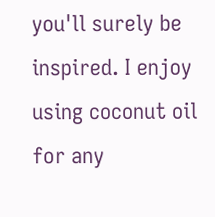you'll surely be inspired. I enjoy using coconut oil for any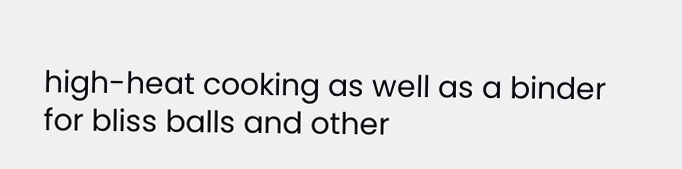high-heat cooking as well as a binder for bliss balls and other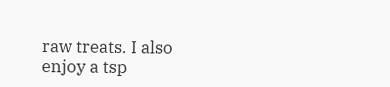raw treats. I also enjoy a tsp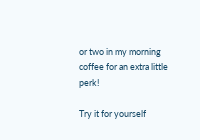or two in my morning coffee for an extra little perk!

Try it for yourself